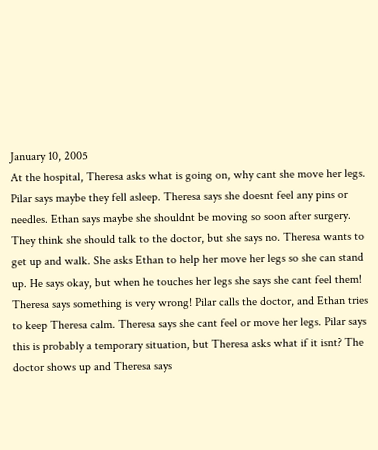January 10, 2005
At the hospital, Theresa asks what is going on, why cant she move her legs. Pilar says maybe they fell asleep. Theresa says she doesnt feel any pins or needles. Ethan says maybe she shouldnt be moving so soon after surgery. They think she should talk to the doctor, but she says no. Theresa wants to get up and walk. She asks Ethan to help her move her legs so she can stand up. He says okay, but when he touches her legs she says she cant feel them! Theresa says something is very wrong! Pilar calls the doctor, and Ethan tries to keep Theresa calm. Theresa says she cant feel or move her legs. Pilar says this is probably a temporary situation, but Theresa asks what if it isnt? The doctor shows up and Theresa says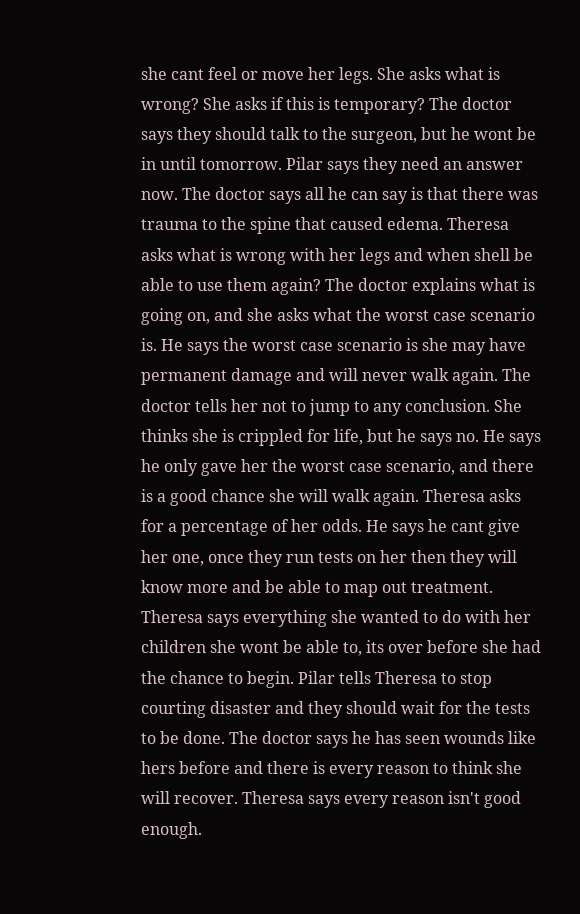she cant feel or move her legs. She asks what is wrong? She asks if this is temporary? The doctor says they should talk to the surgeon, but he wont be in until tomorrow. Pilar says they need an answer now. The doctor says all he can say is that there was trauma to the spine that caused edema. Theresa asks what is wrong with her legs and when shell be able to use them again? The doctor explains what is going on, and she asks what the worst case scenario is. He says the worst case scenario is she may have permanent damage and will never walk again. The doctor tells her not to jump to any conclusion. She thinks she is crippled for life, but he says no. He says he only gave her the worst case scenario, and there is a good chance she will walk again. Theresa asks for a percentage of her odds. He says he cant give her one, once they run tests on her then they will know more and be able to map out treatment. Theresa says everything she wanted to do with her children she wont be able to, its over before she had the chance to begin. Pilar tells Theresa to stop courting disaster and they should wait for the tests to be done. The doctor says he has seen wounds like hers before and there is every reason to think she will recover. Theresa says every reason isn't good enough.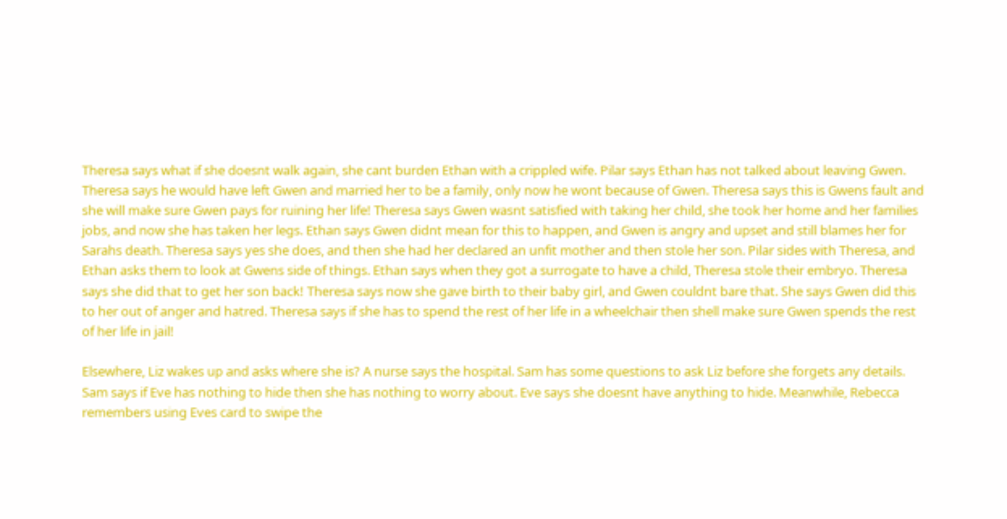Theresa says what if she doesnt walk again, she cant burden Ethan with a crippled wife. Pilar says Ethan has not talked about leaving Gwen. Theresa says he would have left Gwen and married her to be a family, only now he wont because of Gwen. Theresa says this is Gwens fault and she will make sure Gwen pays for ruining her life! Theresa says Gwen wasnt satisfied with taking her child, she took her home and her families jobs, and now she has taken her legs. Ethan says Gwen didnt mean for this to happen, and Gwen is angry and upset and still blames her for Sarahs death. Theresa says yes she does, and then she had her declared an unfit mother and then stole her son. Pilar sides with Theresa, and Ethan asks them to look at Gwens side of things. Ethan says when they got a surrogate to have a child, Theresa stole their embryo. Theresa says she did that to get her son back! Theresa says now she gave birth to their baby girl, and Gwen couldnt bare that. She says Gwen did this to her out of anger and hatred. Theresa says if she has to spend the rest of her life in a wheelchair then shell make sure Gwen spends the rest of her life in jail!

Elsewhere, Liz wakes up and asks where she is? A nurse says the hospital. Sam has some questions to ask Liz before she forgets any details. Sam says if Eve has nothing to hide then she has nothing to worry about. Eve says she doesnt have anything to hide. Meanwhile, Rebecca remembers using Eves card to swipe the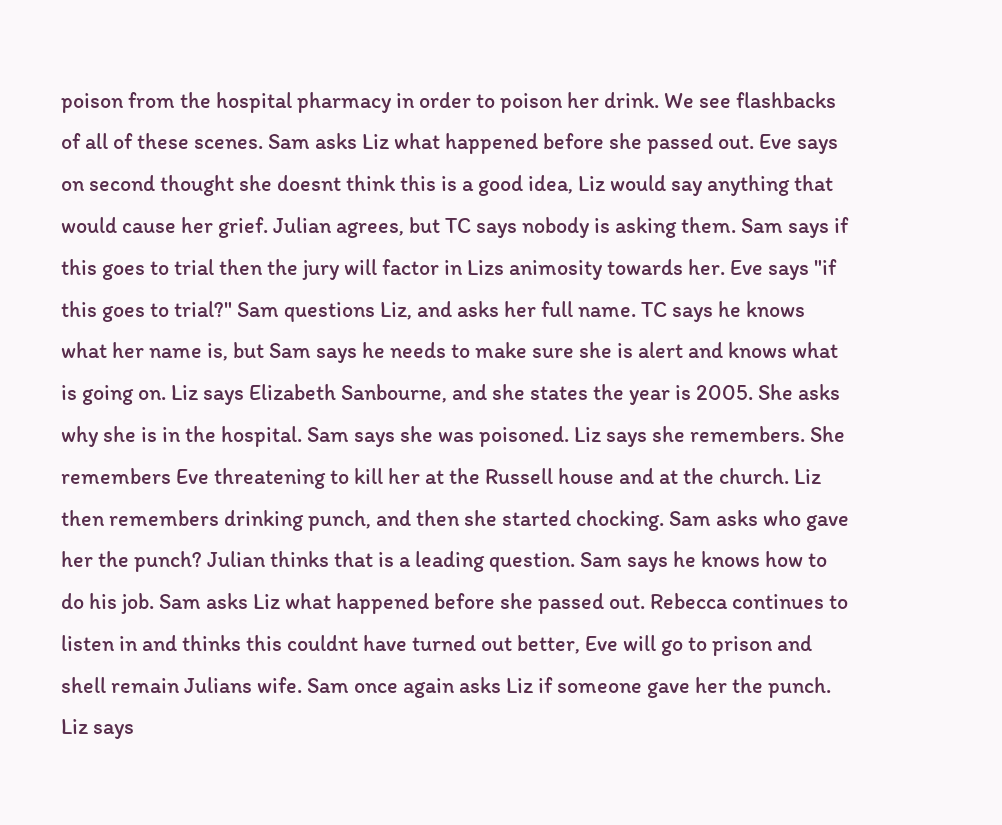poison from the hospital pharmacy in order to poison her drink. We see flashbacks of all of these scenes. Sam asks Liz what happened before she passed out. Eve says on second thought she doesnt think this is a good idea, Liz would say anything that would cause her grief. Julian agrees, but TC says nobody is asking them. Sam says if this goes to trial then the jury will factor in Lizs animosity towards her. Eve says "if this goes to trial?" Sam questions Liz, and asks her full name. TC says he knows what her name is, but Sam says he needs to make sure she is alert and knows what is going on. Liz says Elizabeth Sanbourne, and she states the year is 2005. She asks why she is in the hospital. Sam says she was poisoned. Liz says she remembers. She remembers Eve threatening to kill her at the Russell house and at the church. Liz then remembers drinking punch, and then she started chocking. Sam asks who gave her the punch? Julian thinks that is a leading question. Sam says he knows how to do his job. Sam asks Liz what happened before she passed out. Rebecca continues to listen in and thinks this couldnt have turned out better, Eve will go to prison and shell remain Julians wife. Sam once again asks Liz if someone gave her the punch. Liz says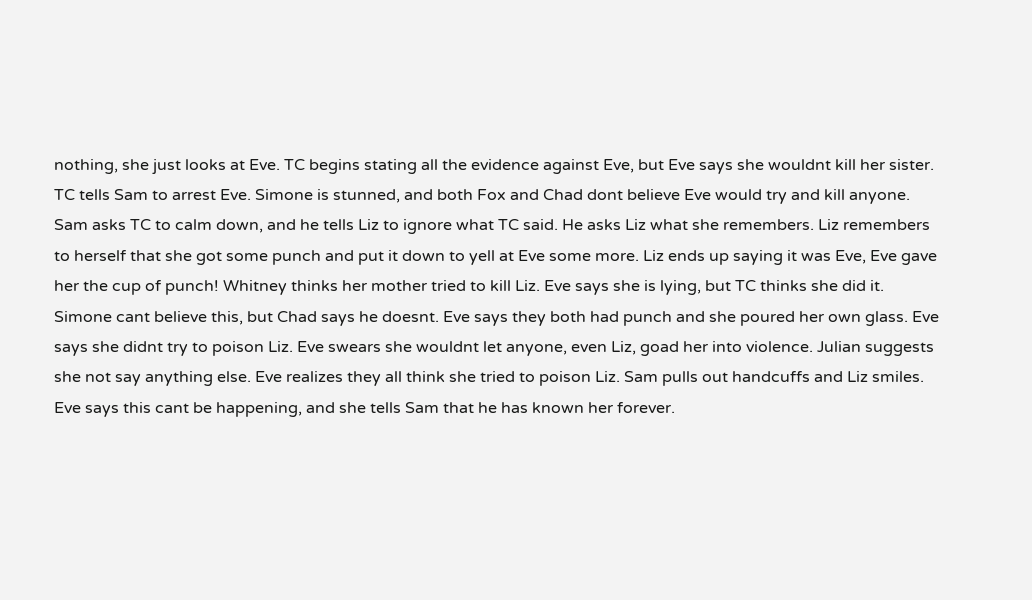nothing, she just looks at Eve. TC begins stating all the evidence against Eve, but Eve says she wouldnt kill her sister. TC tells Sam to arrest Eve. Simone is stunned, and both Fox and Chad dont believe Eve would try and kill anyone. Sam asks TC to calm down, and he tells Liz to ignore what TC said. He asks Liz what she remembers. Liz remembers to herself that she got some punch and put it down to yell at Eve some more. Liz ends up saying it was Eve, Eve gave her the cup of punch! Whitney thinks her mother tried to kill Liz. Eve says she is lying, but TC thinks she did it. Simone cant believe this, but Chad says he doesnt. Eve says they both had punch and she poured her own glass. Eve says she didnt try to poison Liz. Eve swears she wouldnt let anyone, even Liz, goad her into violence. Julian suggests she not say anything else. Eve realizes they all think she tried to poison Liz. Sam pulls out handcuffs and Liz smiles. Eve says this cant be happening, and she tells Sam that he has known her forever.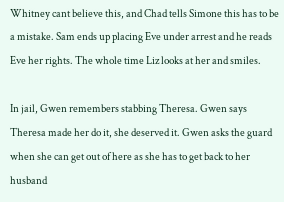Whitney cant believe this, and Chad tells Simone this has to be a mistake. Sam ends up placing Eve under arrest and he reads Eve her rights. The whole time Liz looks at her and smiles.

In jail, Gwen remembers stabbing Theresa. Gwen says Theresa made her do it, she deserved it. Gwen asks the guard when she can get out of here as she has to get back to her husband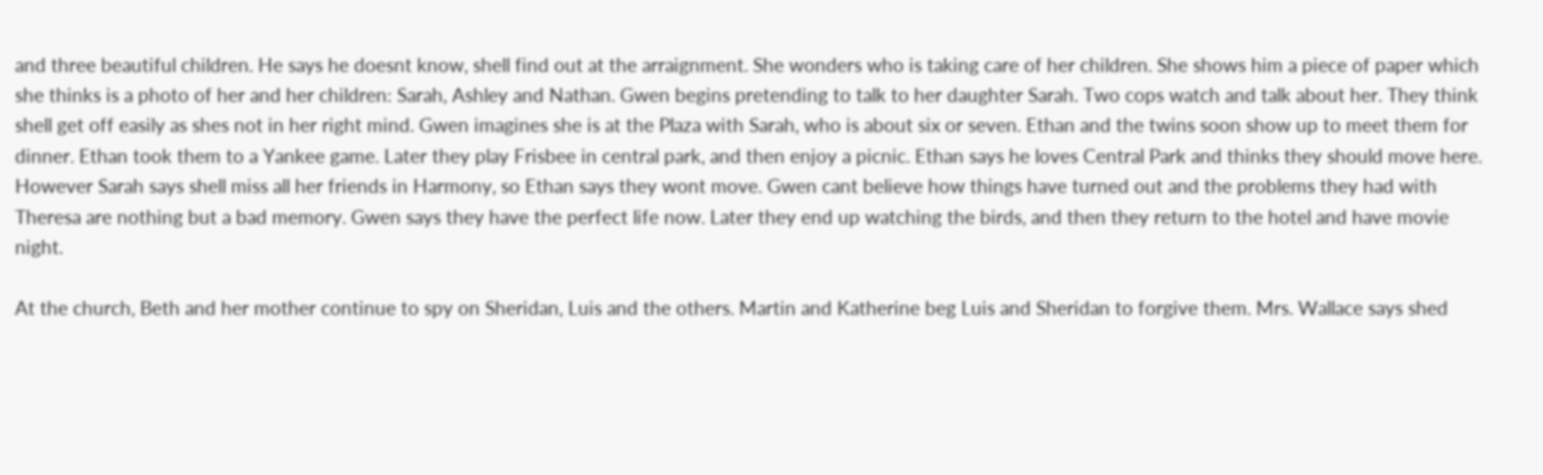and three beautiful children. He says he doesnt know, shell find out at the arraignment. She wonders who is taking care of her children. She shows him a piece of paper which she thinks is a photo of her and her children: Sarah, Ashley and Nathan. Gwen begins pretending to talk to her daughter Sarah. Two cops watch and talk about her. They think shell get off easily as shes not in her right mind. Gwen imagines she is at the Plaza with Sarah, who is about six or seven. Ethan and the twins soon show up to meet them for dinner. Ethan took them to a Yankee game. Later they play Frisbee in central park, and then enjoy a picnic. Ethan says he loves Central Park and thinks they should move here. However Sarah says shell miss all her friends in Harmony, so Ethan says they wont move. Gwen cant believe how things have turned out and the problems they had with Theresa are nothing but a bad memory. Gwen says they have the perfect life now. Later they end up watching the birds, and then they return to the hotel and have movie night.

At the church, Beth and her mother continue to spy on Sheridan, Luis and the others. Martin and Katherine beg Luis and Sheridan to forgive them. Mrs. Wallace says shed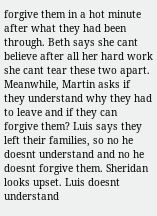forgive them in a hot minute after what they had been through. Beth says she cant believe after all her hard work she cant tear these two apart. Meanwhile, Martin asks if they understand why they had to leave and if they can forgive them? Luis says they left their families, so no he doesnt understand and no he doesnt forgive them. Sheridan looks upset. Luis doesnt understand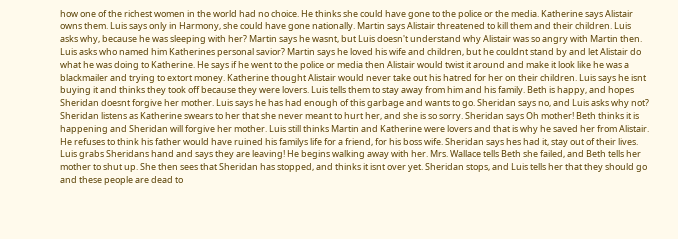how one of the richest women in the world had no choice. He thinks she could have gone to the police or the media. Katherine says Alistair owns them. Luis says only in Harmony, she could have gone nationally. Martin says Alistair threatened to kill them and their children. Luis asks why, because he was sleeping with her? Martin says he wasnt, but Luis doesn't understand why Alistair was so angry with Martin then. Luis asks who named him Katherines personal savior? Martin says he loved his wife and children, but he couldnt stand by and let Alistair do what he was doing to Katherine. He says if he went to the police or media then Alistair would twist it around and make it look like he was a blackmailer and trying to extort money. Katherine thought Alistair would never take out his hatred for her on their children. Luis says he isnt buying it and thinks they took off because they were lovers. Luis tells them to stay away from him and his family. Beth is happy, and hopes Sheridan doesnt forgive her mother. Luis says he has had enough of this garbage and wants to go. Sheridan says no, and Luis asks why not? Sheridan listens as Katherine swears to her that she never meant to hurt her, and she is so sorry. Sheridan says Oh mother! Beth thinks it is happening and Sheridan will forgive her mother. Luis still thinks Martin and Katherine were lovers and that is why he saved her from Alistair. He refuses to think his father would have ruined his familys life for a friend, for his boss wife. Sheridan says hes had it, stay out of their lives. Luis grabs Sheridans hand and says they are leaving! He begins walking away with her. Mrs. Wallace tells Beth she failed, and Beth tells her mother to shut up. She then sees that Sheridan has stopped, and thinks it isnt over yet. Sheridan stops, and Luis tells her that they should go and these people are dead to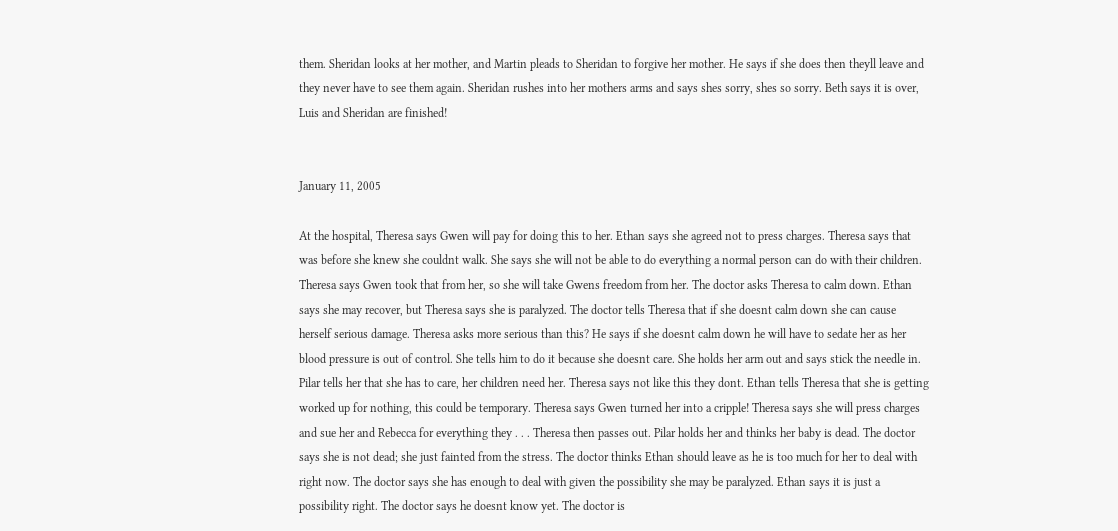them. Sheridan looks at her mother, and Martin pleads to Sheridan to forgive her mother. He says if she does then theyll leave and they never have to see them again. Sheridan rushes into her mothers arms and says shes sorry, shes so sorry. Beth says it is over, Luis and Sheridan are finished!


January 11, 2005

At the hospital, Theresa says Gwen will pay for doing this to her. Ethan says she agreed not to press charges. Theresa says that was before she knew she couldnt walk. She says she will not be able to do everything a normal person can do with their children. Theresa says Gwen took that from her, so she will take Gwens freedom from her. The doctor asks Theresa to calm down. Ethan says she may recover, but Theresa says she is paralyzed. The doctor tells Theresa that if she doesnt calm down she can cause herself serious damage. Theresa asks more serious than this? He says if she doesnt calm down he will have to sedate her as her blood pressure is out of control. She tells him to do it because she doesnt care. She holds her arm out and says stick the needle in. Pilar tells her that she has to care, her children need her. Theresa says not like this they dont. Ethan tells Theresa that she is getting worked up for nothing, this could be temporary. Theresa says Gwen turned her into a cripple! Theresa says she will press charges and sue her and Rebecca for everything they . . . Theresa then passes out. Pilar holds her and thinks her baby is dead. The doctor says she is not dead; she just fainted from the stress. The doctor thinks Ethan should leave as he is too much for her to deal with right now. The doctor says she has enough to deal with given the possibility she may be paralyzed. Ethan says it is just a possibility right. The doctor says he doesnt know yet. The doctor is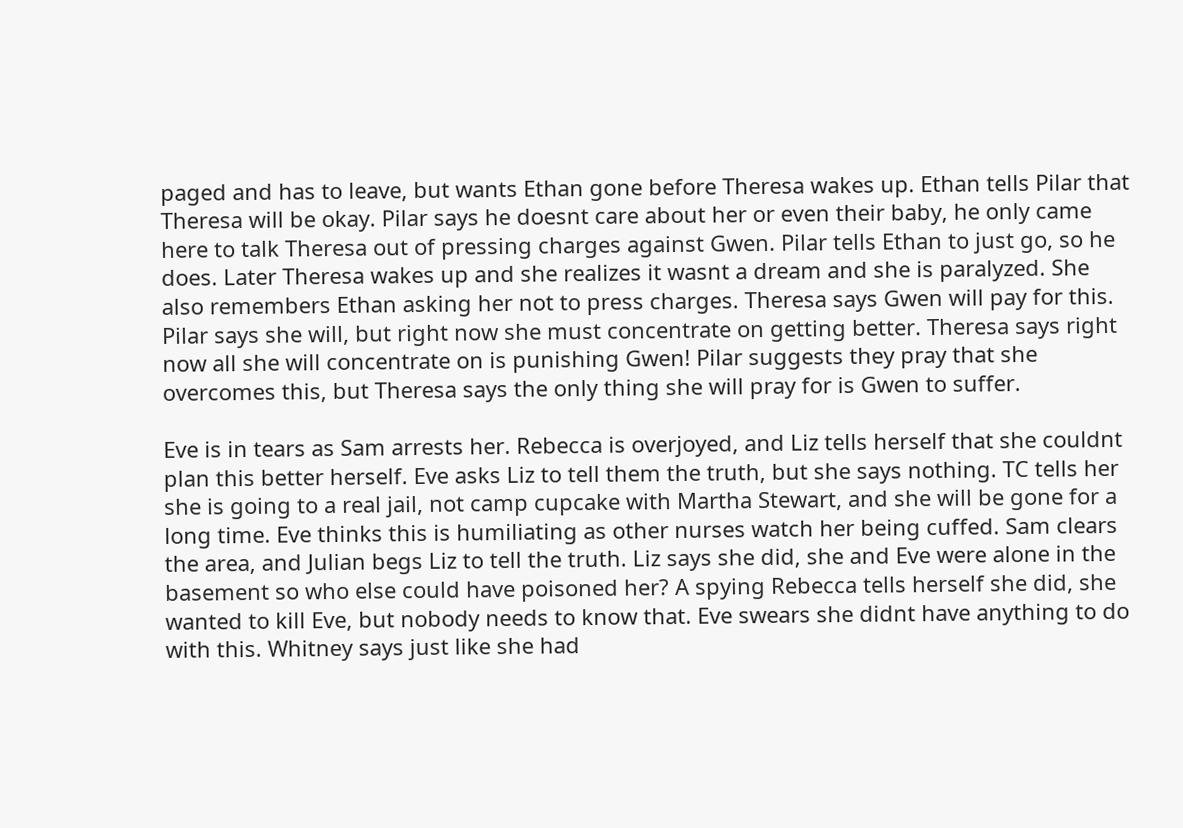paged and has to leave, but wants Ethan gone before Theresa wakes up. Ethan tells Pilar that Theresa will be okay. Pilar says he doesnt care about her or even their baby, he only came here to talk Theresa out of pressing charges against Gwen. Pilar tells Ethan to just go, so he does. Later Theresa wakes up and she realizes it wasnt a dream and she is paralyzed. She also remembers Ethan asking her not to press charges. Theresa says Gwen will pay for this. Pilar says she will, but right now she must concentrate on getting better. Theresa says right now all she will concentrate on is punishing Gwen! Pilar suggests they pray that she overcomes this, but Theresa says the only thing she will pray for is Gwen to suffer.

Eve is in tears as Sam arrests her. Rebecca is overjoyed, and Liz tells herself that she couldnt plan this better herself. Eve asks Liz to tell them the truth, but she says nothing. TC tells her she is going to a real jail, not camp cupcake with Martha Stewart, and she will be gone for a long time. Eve thinks this is humiliating as other nurses watch her being cuffed. Sam clears the area, and Julian begs Liz to tell the truth. Liz says she did, she and Eve were alone in the basement so who else could have poisoned her? A spying Rebecca tells herself she did, she wanted to kill Eve, but nobody needs to know that. Eve swears she didnt have anything to do with this. Whitney says just like she had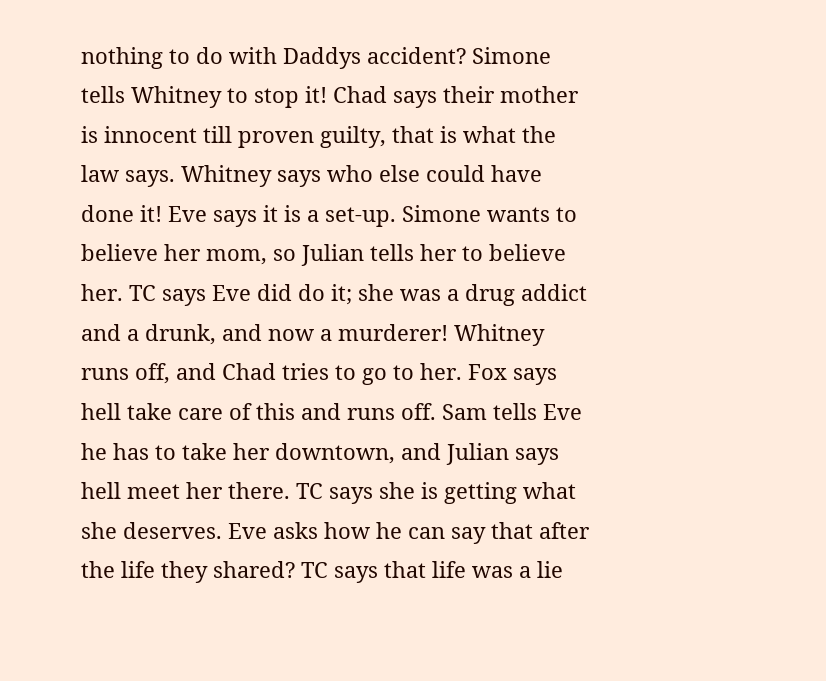nothing to do with Daddys accident? Simone tells Whitney to stop it! Chad says their mother is innocent till proven guilty, that is what the law says. Whitney says who else could have done it! Eve says it is a set-up. Simone wants to believe her mom, so Julian tells her to believe her. TC says Eve did do it; she was a drug addict and a drunk, and now a murderer! Whitney runs off, and Chad tries to go to her. Fox says hell take care of this and runs off. Sam tells Eve he has to take her downtown, and Julian says hell meet her there. TC says she is getting what she deserves. Eve asks how he can say that after the life they shared? TC says that life was a lie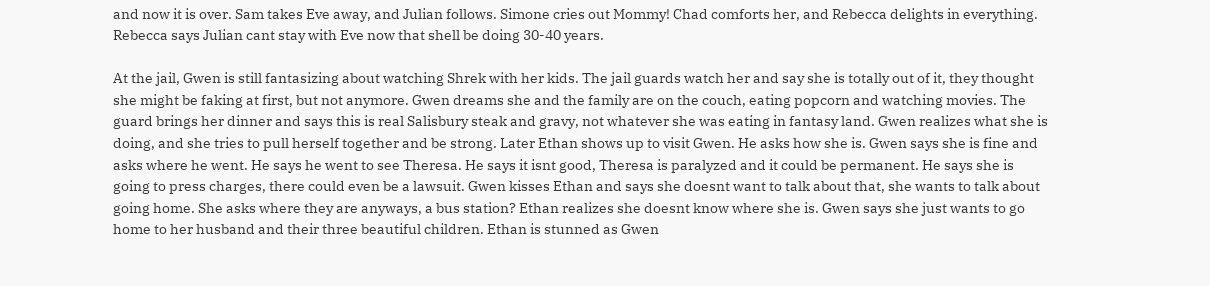and now it is over. Sam takes Eve away, and Julian follows. Simone cries out Mommy! Chad comforts her, and Rebecca delights in everything. Rebecca says Julian cant stay with Eve now that shell be doing 30-40 years.

At the jail, Gwen is still fantasizing about watching Shrek with her kids. The jail guards watch her and say she is totally out of it, they thought she might be faking at first, but not anymore. Gwen dreams she and the family are on the couch, eating popcorn and watching movies. The guard brings her dinner and says this is real Salisbury steak and gravy, not whatever she was eating in fantasy land. Gwen realizes what she is doing, and she tries to pull herself together and be strong. Later Ethan shows up to visit Gwen. He asks how she is. Gwen says she is fine and asks where he went. He says he went to see Theresa. He says it isnt good, Theresa is paralyzed and it could be permanent. He says she is going to press charges, there could even be a lawsuit. Gwen kisses Ethan and says she doesnt want to talk about that, she wants to talk about going home. She asks where they are anyways, a bus station? Ethan realizes she doesnt know where she is. Gwen says she just wants to go home to her husband and their three beautiful children. Ethan is stunned as Gwen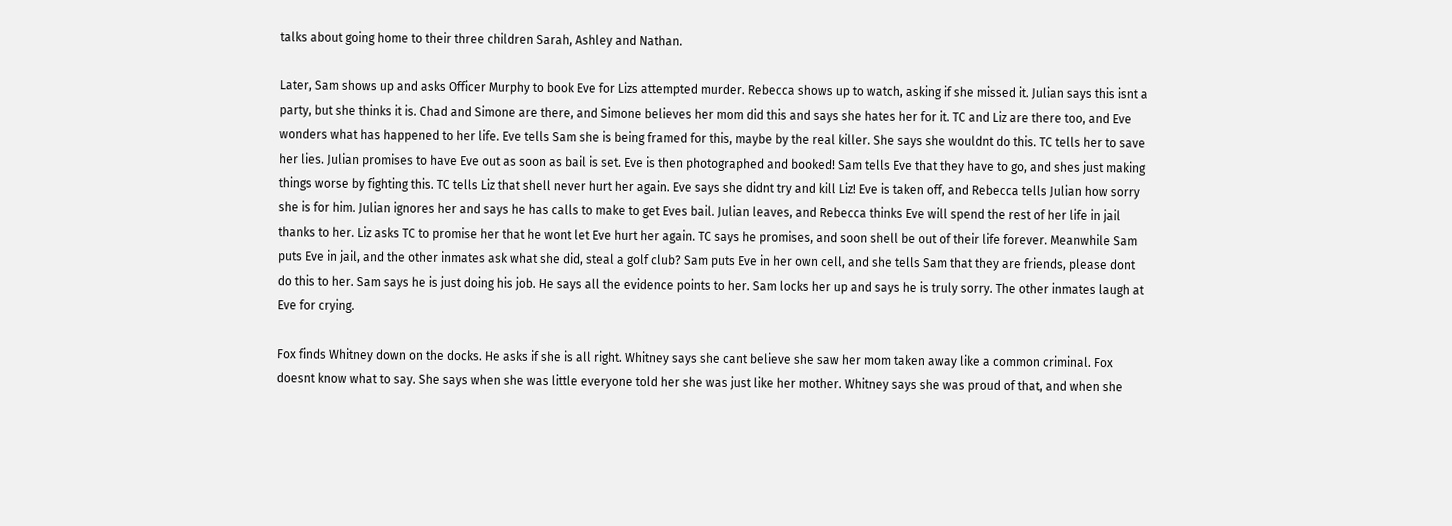talks about going home to their three children Sarah, Ashley and Nathan.

Later, Sam shows up and asks Officer Murphy to book Eve for Lizs attempted murder. Rebecca shows up to watch, asking if she missed it. Julian says this isnt a party, but she thinks it is. Chad and Simone are there, and Simone believes her mom did this and says she hates her for it. TC and Liz are there too, and Eve wonders what has happened to her life. Eve tells Sam she is being framed for this, maybe by the real killer. She says she wouldnt do this. TC tells her to save her lies. Julian promises to have Eve out as soon as bail is set. Eve is then photographed and booked! Sam tells Eve that they have to go, and shes just making things worse by fighting this. TC tells Liz that shell never hurt her again. Eve says she didnt try and kill Liz! Eve is taken off, and Rebecca tells Julian how sorry she is for him. Julian ignores her and says he has calls to make to get Eves bail. Julian leaves, and Rebecca thinks Eve will spend the rest of her life in jail thanks to her. Liz asks TC to promise her that he wont let Eve hurt her again. TC says he promises, and soon shell be out of their life forever. Meanwhile Sam puts Eve in jail, and the other inmates ask what she did, steal a golf club? Sam puts Eve in her own cell, and she tells Sam that they are friends, please dont do this to her. Sam says he is just doing his job. He says all the evidence points to her. Sam locks her up and says he is truly sorry. The other inmates laugh at Eve for crying.

Fox finds Whitney down on the docks. He asks if she is all right. Whitney says she cant believe she saw her mom taken away like a common criminal. Fox doesnt know what to say. She says when she was little everyone told her she was just like her mother. Whitney says she was proud of that, and when she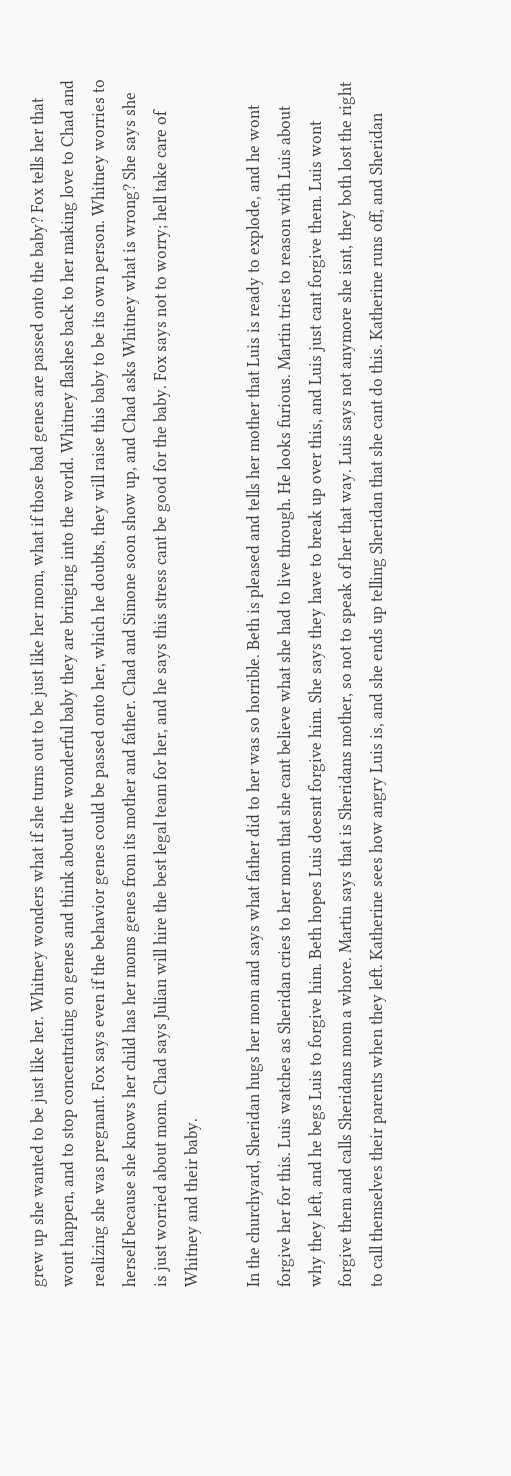grew up she wanted to be just like her. Whitney wonders what if she turns out to be just like her mom, what if those bad genes are passed onto the baby? Fox tells her that wont happen, and to stop concentrating on genes and think about the wonderful baby they are bringing into the world. Whitney flashes back to her making love to Chad and realizing she was pregnant. Fox says even if the behavior genes could be passed onto her, which he doubts, they will raise this baby to be its own person. Whitney worries to herself because she knows her child has her moms genes from its mother and father. Chad and Simone soon show up, and Chad asks Whitney what is wrong? She says she is just worried about mom. Chad says Julian will hire the best legal team for her, and he says this stress cant be good for the baby. Fox says not to worry; hell take care of Whitney and their baby.

In the churchyard, Sheridan hugs her mom and says what father did to her was so horrible. Beth is pleased and tells her mother that Luis is ready to explode, and he wont forgive her for this. Luis watches as Sheridan cries to her mom that she cant believe what she had to live through. He looks furious. Martin tries to reason with Luis about why they left, and he begs Luis to forgive him. Beth hopes Luis doesnt forgive him. She says they have to break up over this, and Luis just cant forgive them. Luis wont forgive them and calls Sheridans mom a whore. Martin says that is Sheridans mother, so not to speak of her that way. Luis says not anymore she isnt, they both lost the right to call themselves their parents when they left. Katherine sees how angry Luis is, and she ends up telling Sheridan that she cant do this. Katherine runs off, and Sheridan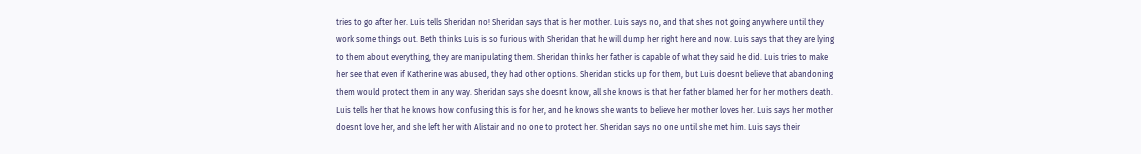tries to go after her. Luis tells Sheridan no! Sheridan says that is her mother. Luis says no, and that shes not going anywhere until they work some things out. Beth thinks Luis is so furious with Sheridan that he will dump her right here and now. Luis says that they are lying to them about everything, they are manipulating them. Sheridan thinks her father is capable of what they said he did. Luis tries to make her see that even if Katherine was abused, they had other options. Sheridan sticks up for them, but Luis doesnt believe that abandoning them would protect them in any way. Sheridan says she doesnt know, all she knows is that her father blamed her for her mothers death. Luis tells her that he knows how confusing this is for her, and he knows she wants to believe her mother loves her. Luis says her mother doesnt love her, and she left her with Alistair and no one to protect her. Sheridan says no one until she met him. Luis says their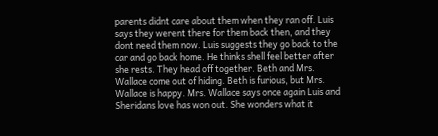parents didnt care about them when they ran off. Luis says they werent there for them back then, and they dont need them now. Luis suggests they go back to the car and go back home. He thinks shell feel better after she rests. They head off together. Beth and Mrs. Wallace come out of hiding. Beth is furious, but Mrs. Wallace is happy. Mrs. Wallace says once again Luis and Sheridans love has won out. She wonders what it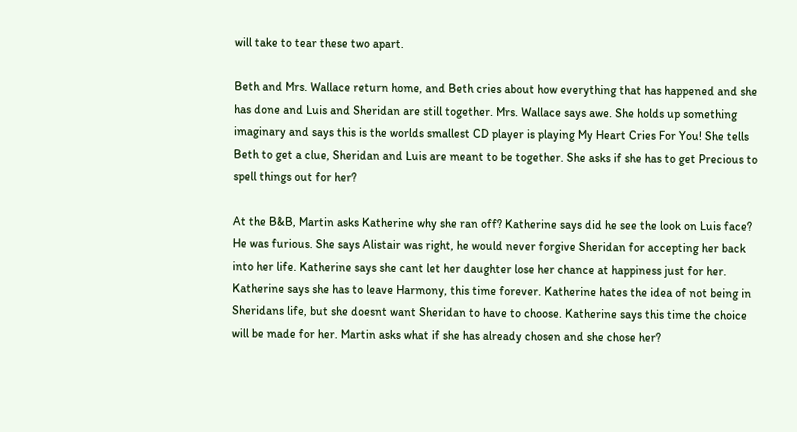will take to tear these two apart.

Beth and Mrs. Wallace return home, and Beth cries about how everything that has happened and she has done and Luis and Sheridan are still together. Mrs. Wallace says awe. She holds up something imaginary and says this is the worlds smallest CD player is playing My Heart Cries For You! She tells Beth to get a clue, Sheridan and Luis are meant to be together. She asks if she has to get Precious to spell things out for her?

At the B&B, Martin asks Katherine why she ran off? Katherine says did he see the look on Luis face? He was furious. She says Alistair was right, he would never forgive Sheridan for accepting her back into her life. Katherine says she cant let her daughter lose her chance at happiness just for her. Katherine says she has to leave Harmony, this time forever. Katherine hates the idea of not being in Sheridans life, but she doesnt want Sheridan to have to choose. Katherine says this time the choice will be made for her. Martin asks what if she has already chosen and she chose her?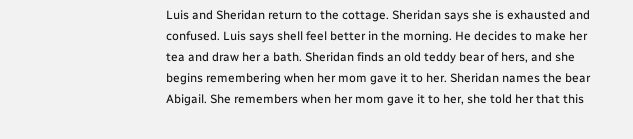Luis and Sheridan return to the cottage. Sheridan says she is exhausted and confused. Luis says shell feel better in the morning. He decides to make her tea and draw her a bath. Sheridan finds an old teddy bear of hers, and she begins remembering when her mom gave it to her. Sheridan names the bear Abigail. She remembers when her mom gave it to her, she told her that this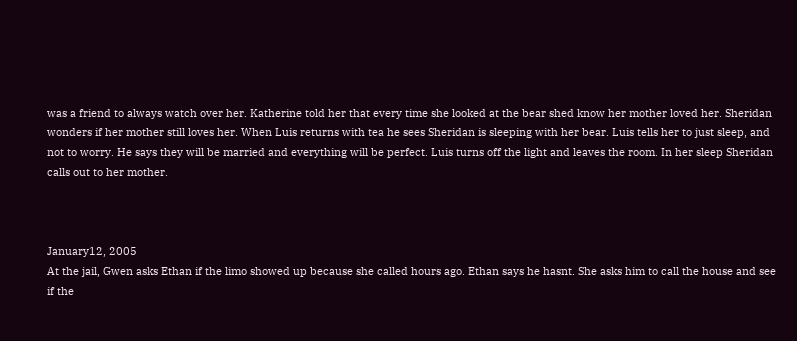was a friend to always watch over her. Katherine told her that every time she looked at the bear shed know her mother loved her. Sheridan wonders if her mother still loves her. When Luis returns with tea he sees Sheridan is sleeping with her bear. Luis tells her to just sleep, and not to worry. He says they will be married and everything will be perfect. Luis turns off the light and leaves the room. In her sleep Sheridan calls out to her mother.



January12, 2005
At the jail, Gwen asks Ethan if the limo showed up because she called hours ago. Ethan says he hasnt. She asks him to call the house and see if the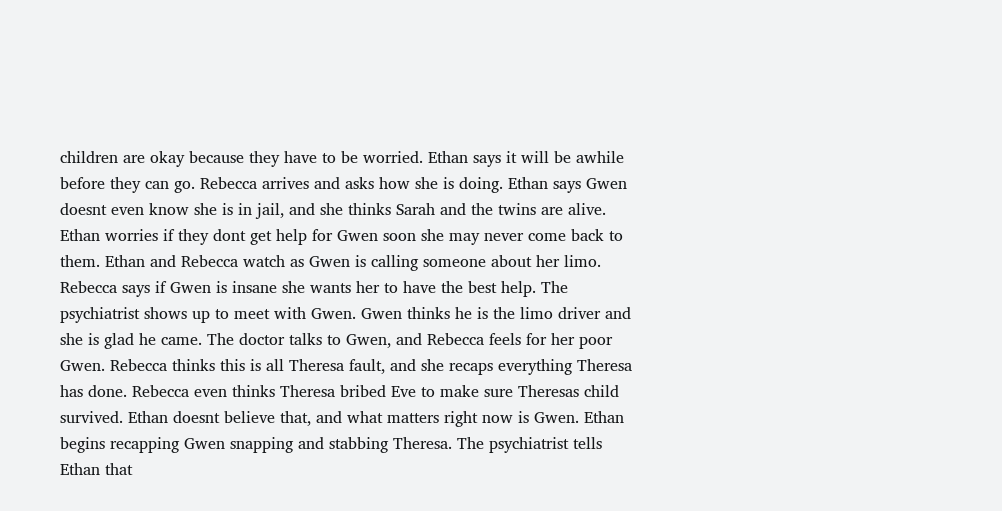children are okay because they have to be worried. Ethan says it will be awhile before they can go. Rebecca arrives and asks how she is doing. Ethan says Gwen doesnt even know she is in jail, and she thinks Sarah and the twins are alive. Ethan worries if they dont get help for Gwen soon she may never come back to them. Ethan and Rebecca watch as Gwen is calling someone about her limo. Rebecca says if Gwen is insane she wants her to have the best help. The psychiatrist shows up to meet with Gwen. Gwen thinks he is the limo driver and she is glad he came. The doctor talks to Gwen, and Rebecca feels for her poor Gwen. Rebecca thinks this is all Theresa fault, and she recaps everything Theresa has done. Rebecca even thinks Theresa bribed Eve to make sure Theresas child survived. Ethan doesnt believe that, and what matters right now is Gwen. Ethan begins recapping Gwen snapping and stabbing Theresa. The psychiatrist tells Ethan that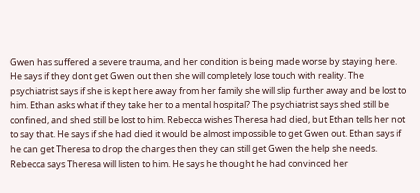Gwen has suffered a severe trauma, and her condition is being made worse by staying here. He says if they dont get Gwen out then she will completely lose touch with reality. The psychiatrist says if she is kept here away from her family she will slip further away and be lost to him. Ethan asks what if they take her to a mental hospital? The psychiatrist says shed still be confined, and shed still be lost to him. Rebecca wishes Theresa had died, but Ethan tells her not to say that. He says if she had died it would be almost impossible to get Gwen out. Ethan says if he can get Theresa to drop the charges then they can still get Gwen the help she needs. Rebecca says Theresa will listen to him. He says he thought he had convinced her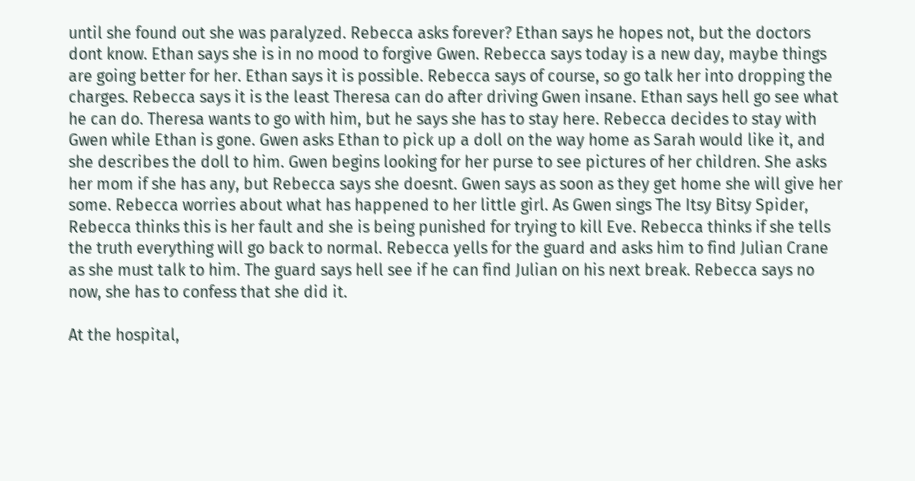until she found out she was paralyzed. Rebecca asks forever? Ethan says he hopes not, but the doctors dont know. Ethan says she is in no mood to forgive Gwen. Rebecca says today is a new day, maybe things are going better for her. Ethan says it is possible. Rebecca says of course, so go talk her into dropping the charges. Rebecca says it is the least Theresa can do after driving Gwen insane. Ethan says hell go see what he can do. Theresa wants to go with him, but he says she has to stay here. Rebecca decides to stay with Gwen while Ethan is gone. Gwen asks Ethan to pick up a doll on the way home as Sarah would like it, and she describes the doll to him. Gwen begins looking for her purse to see pictures of her children. She asks her mom if she has any, but Rebecca says she doesnt. Gwen says as soon as they get home she will give her some. Rebecca worries about what has happened to her little girl. As Gwen sings The Itsy Bitsy Spider, Rebecca thinks this is her fault and she is being punished for trying to kill Eve. Rebecca thinks if she tells the truth everything will go back to normal. Rebecca yells for the guard and asks him to find Julian Crane as she must talk to him. The guard says hell see if he can find Julian on his next break. Rebecca says no now, she has to confess that she did it.

At the hospital,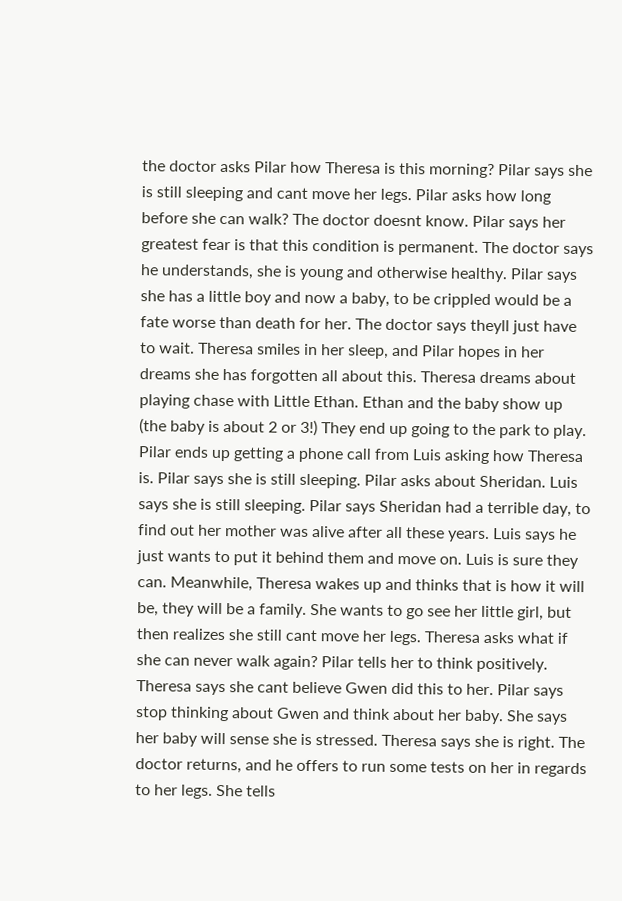the doctor asks Pilar how Theresa is this morning? Pilar says she is still sleeping and cant move her legs. Pilar asks how long before she can walk? The doctor doesnt know. Pilar says her greatest fear is that this condition is permanent. The doctor says he understands, she is young and otherwise healthy. Pilar says she has a little boy and now a baby, to be crippled would be a fate worse than death for her. The doctor says theyll just have to wait. Theresa smiles in her sleep, and Pilar hopes in her dreams she has forgotten all about this. Theresa dreams about playing chase with Little Ethan. Ethan and the baby show up (the baby is about 2 or 3!) They end up going to the park to play. Pilar ends up getting a phone call from Luis asking how Theresa is. Pilar says she is still sleeping. Pilar asks about Sheridan. Luis says she is still sleeping. Pilar says Sheridan had a terrible day, to find out her mother was alive after all these years. Luis says he just wants to put it behind them and move on. Luis is sure they can. Meanwhile, Theresa wakes up and thinks that is how it will be, they will be a family. She wants to go see her little girl, but then realizes she still cant move her legs. Theresa asks what if she can never walk again? Pilar tells her to think positively. Theresa says she cant believe Gwen did this to her. Pilar says stop thinking about Gwen and think about her baby. She says her baby will sense she is stressed. Theresa says she is right. The doctor returns, and he offers to run some tests on her in regards to her legs. She tells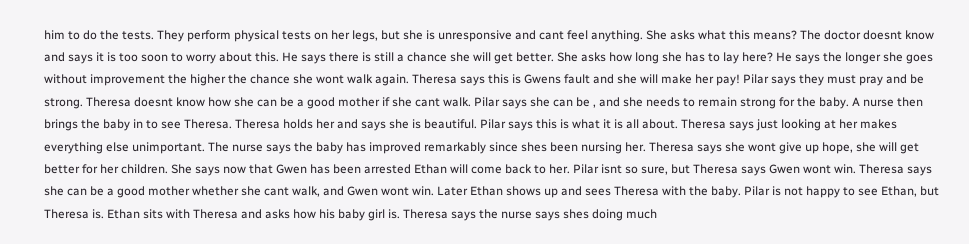him to do the tests. They perform physical tests on her legs, but she is unresponsive and cant feel anything. She asks what this means? The doctor doesnt know and says it is too soon to worry about this. He says there is still a chance she will get better. She asks how long she has to lay here? He says the longer she goes without improvement the higher the chance she wont walk again. Theresa says this is Gwens fault and she will make her pay! Pilar says they must pray and be strong. Theresa doesnt know how she can be a good mother if she cant walk. Pilar says she can be , and she needs to remain strong for the baby. A nurse then brings the baby in to see Theresa. Theresa holds her and says she is beautiful. Pilar says this is what it is all about. Theresa says just looking at her makes everything else unimportant. The nurse says the baby has improved remarkably since shes been nursing her. Theresa says she wont give up hope, she will get better for her children. She says now that Gwen has been arrested Ethan will come back to her. Pilar isnt so sure, but Theresa says Gwen wont win. Theresa says she can be a good mother whether she cant walk, and Gwen wont win. Later Ethan shows up and sees Theresa with the baby. Pilar is not happy to see Ethan, but Theresa is. Ethan sits with Theresa and asks how his baby girl is. Theresa says the nurse says shes doing much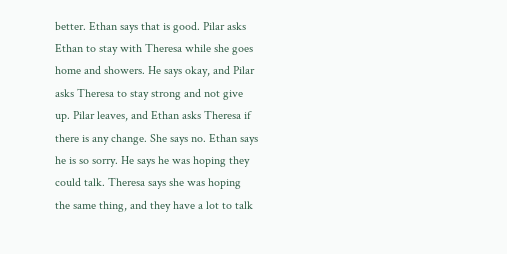better. Ethan says that is good. Pilar asks Ethan to stay with Theresa while she goes home and showers. He says okay, and Pilar asks Theresa to stay strong and not give up. Pilar leaves, and Ethan asks Theresa if there is any change. She says no. Ethan says he is so sorry. He says he was hoping they could talk. Theresa says she was hoping the same thing, and they have a lot to talk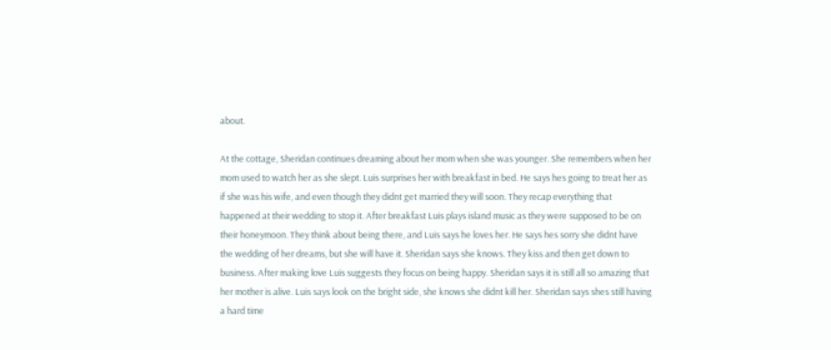about.

At the cottage, Sheridan continues dreaming about her mom when she was younger. She remembers when her mom used to watch her as she slept. Luis surprises her with breakfast in bed. He says hes going to treat her as if she was his wife, and even though they didnt get married they will soon. They recap everything that happened at their wedding to stop it. After breakfast Luis plays island music as they were supposed to be on their honeymoon. They think about being there, and Luis says he loves her. He says hes sorry she didnt have the wedding of her dreams, but she will have it. Sheridan says she knows. They kiss and then get down to business. After making love Luis suggests they focus on being happy. Sheridan says it is still all so amazing that her mother is alive. Luis says look on the bright side, she knows she didnt kill her. Sheridan says shes still having a hard time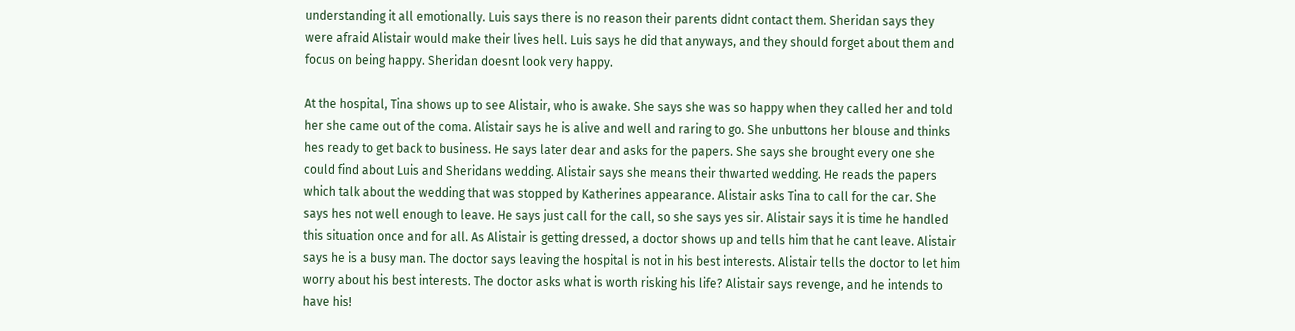understanding it all emotionally. Luis says there is no reason their parents didnt contact them. Sheridan says they were afraid Alistair would make their lives hell. Luis says he did that anyways, and they should forget about them and focus on being happy. Sheridan doesnt look very happy.

At the hospital, Tina shows up to see Alistair, who is awake. She says she was so happy when they called her and told her she came out of the coma. Alistair says he is alive and well and raring to go. She unbuttons her blouse and thinks hes ready to get back to business. He says later dear and asks for the papers. She says she brought every one she could find about Luis and Sheridans wedding. Alistair says she means their thwarted wedding. He reads the papers which talk about the wedding that was stopped by Katherines appearance. Alistair asks Tina to call for the car. She says hes not well enough to leave. He says just call for the call, so she says yes sir. Alistair says it is time he handled this situation once and for all. As Alistair is getting dressed, a doctor shows up and tells him that he cant leave. Alistair says he is a busy man. The doctor says leaving the hospital is not in his best interests. Alistair tells the doctor to let him worry about his best interests. The doctor asks what is worth risking his life? Alistair says revenge, and he intends to have his!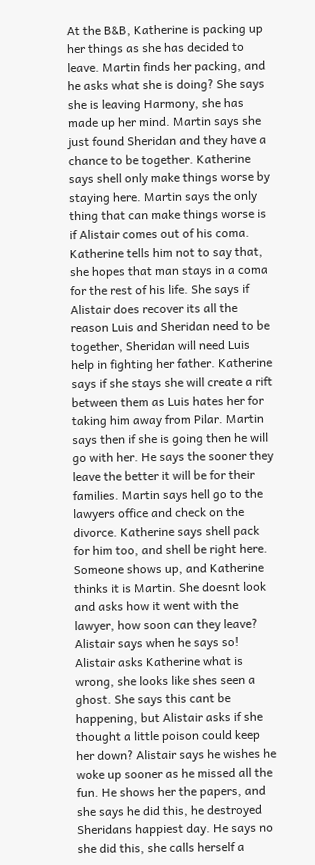At the B&B, Katherine is packing up her things as she has decided to leave. Martin finds her packing, and he asks what she is doing? She says she is leaving Harmony, she has made up her mind. Martin says she just found Sheridan and they have a chance to be together. Katherine says shell only make things worse by staying here. Martin says the only thing that can make things worse is if Alistair comes out of his coma. Katherine tells him not to say that, she hopes that man stays in a coma for the rest of his life. She says if Alistair does recover its all the reason Luis and Sheridan need to be together, Sheridan will need Luis help in fighting her father. Katherine says if she stays she will create a rift between them as Luis hates her for taking him away from Pilar. Martin says then if she is going then he will go with her. He says the sooner they leave the better it will be for their families. Martin says hell go to the lawyers office and check on the divorce. Katherine says shell pack for him too, and shell be right here. Someone shows up, and Katherine thinks it is Martin. She doesnt look and asks how it went with the lawyer, how soon can they leave? Alistair says when he says so! Alistair asks Katherine what is wrong, she looks like shes seen a ghost. She says this cant be happening, but Alistair asks if she thought a little poison could keep her down? Alistair says he wishes he woke up sooner as he missed all the fun. He shows her the papers, and she says he did this, he destroyed Sheridans happiest day. He says no she did this, she calls herself a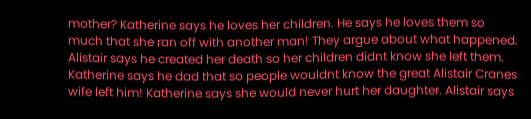mother? Katherine says he loves her children. He says he loves them so much that she ran off with another man! They argue about what happened. Alistair says he created her death so her children didnt know she left them. Katherine says he dad that so people wouldnt know the great Alistair Cranes wife left him! Katherine says she would never hurt her daughter. Alistair says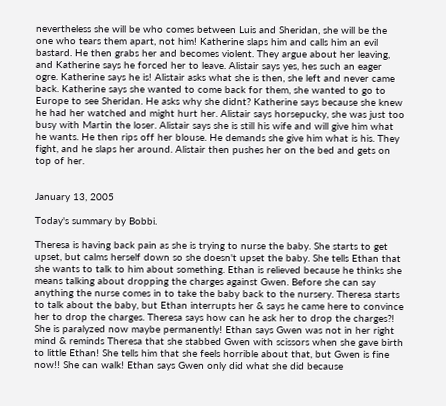nevertheless she will be who comes between Luis and Sheridan, she will be the one who tears them apart, not him! Katherine slaps him and calls him an evil bastard. He then grabs her and becomes violent. They argue about her leaving, and Katherine says he forced her to leave. Alistair says yes, hes such an eager ogre. Katherine says he is! Alistair asks what she is then, she left and never came back. Katherine says she wanted to come back for them, she wanted to go to Europe to see Sheridan. He asks why she didnt? Katherine says because she knew he had her watched and might hurt her. Alistair says horsepucky, she was just too busy with Martin the loser. Alistair says she is still his wife and will give him what he wants. He then rips off her blouse. He demands she give him what is his. They fight, and he slaps her around. Alistair then pushes her on the bed and gets on top of her.


January 13, 2005

Today's summary by Bobbi.

Theresa is having back pain as she is trying to nurse the baby. She starts to get upset, but calms herself down so she doesn't upset the baby. She tells Ethan that she wants to talk to him about something. Ethan is relieved because he thinks she means talking about dropping the charges against Gwen. Before she can say anything the nurse comes in to take the baby back to the nursery. Theresa starts to talk about the baby, but Ethan interrupts her & says he came here to convince her to drop the charges. Theresa says how can he ask her to drop the charges?! She is paralyzed now maybe permanently! Ethan says Gwen was not in her right mind & reminds Theresa that she stabbed Gwen with scissors when she gave birth to little Ethan! She tells him that she feels horrible about that, but Gwen is fine now!! She can walk! Ethan says Gwen only did what she did because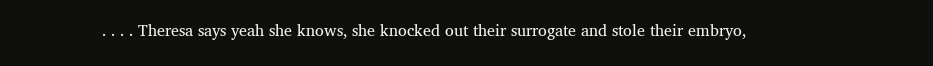. . . . Theresa says yeah she knows, she knocked out their surrogate and stole their embryo,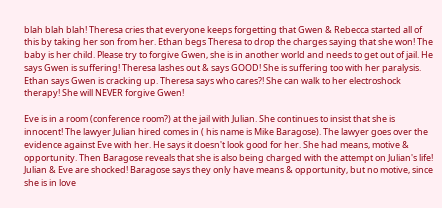blah blah blah! Theresa cries that everyone keeps forgetting that Gwen & Rebecca started all of this by taking her son from her. Ethan begs Theresa to drop the charges saying that she won! The baby is her child. Please try to forgive Gwen, she is in another world and needs to get out of jail. He says Gwen is suffering! Theresa lashes out & says GOOD! She is suffering too with her paralysis. Ethan says Gwen is cracking up. Theresa says who cares?! She can walk to her electroshock therapy! She will NEVER forgive Gwen!

Eve is in a room (conference room?) at the jail with Julian. She continues to insist that she is innocent! The lawyer Julian hired comes in ( his name is Mike Baragose). The lawyer goes over the evidence against Eve with her. He says it doesn't look good for her. She had means, motive & opportunity. Then Baragose reveals that she is also being charged with the attempt on Julian's life! Julian & Eve are shocked! Baragose says they only have means & opportunity, but no motive, since she is in love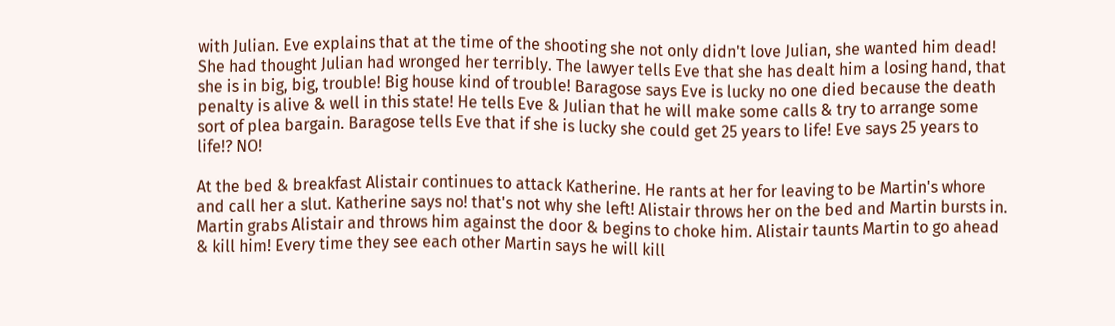with Julian. Eve explains that at the time of the shooting she not only didn't love Julian, she wanted him dead! She had thought Julian had wronged her terribly. The lawyer tells Eve that she has dealt him a losing hand, that she is in big, big, trouble! Big house kind of trouble! Baragose says Eve is lucky no one died because the death penalty is alive & well in this state! He tells Eve & Julian that he will make some calls & try to arrange some sort of plea bargain. Baragose tells Eve that if she is lucky she could get 25 years to life! Eve says 25 years to life!? NO!

At the bed & breakfast Alistair continues to attack Katherine. He rants at her for leaving to be Martin's whore and call her a slut. Katherine says no! that's not why she left! Alistair throws her on the bed and Martin bursts in. Martin grabs Alistair and throws him against the door & begins to choke him. Alistair taunts Martin to go ahead & kill him! Every time they see each other Martin says he will kill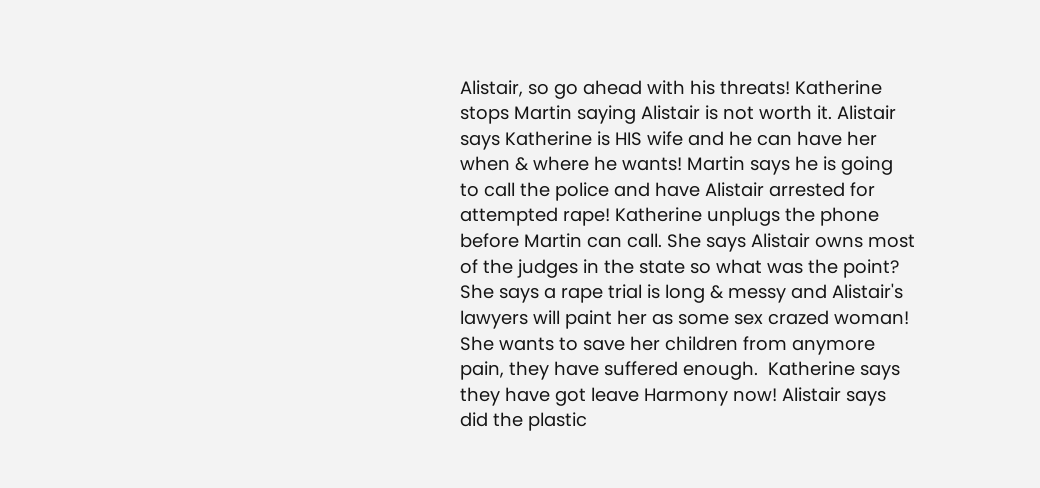Alistair, so go ahead with his threats! Katherine stops Martin saying Alistair is not worth it. Alistair says Katherine is HIS wife and he can have her when & where he wants! Martin says he is going to call the police and have Alistair arrested for attempted rape! Katherine unplugs the phone before Martin can call. She says Alistair owns most of the judges in the state so what was the point? She says a rape trial is long & messy and Alistair's lawyers will paint her as some sex crazed woman! She wants to save her children from anymore pain, they have suffered enough.  Katherine says they have got leave Harmony now! Alistair says did the plastic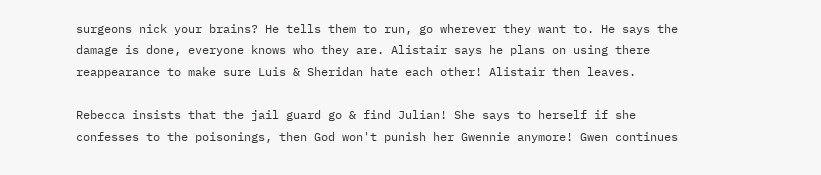surgeons nick your brains? He tells them to run, go wherever they want to. He says the damage is done, everyone knows who they are. Alistair says he plans on using there reappearance to make sure Luis & Sheridan hate each other! Alistair then leaves.

Rebecca insists that the jail guard go & find Julian! She says to herself if she confesses to the poisonings, then God won't punish her Gwennie anymore! Gwen continues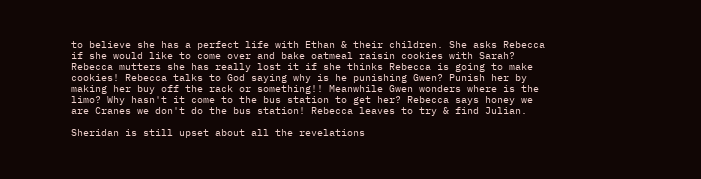to believe she has a perfect life with Ethan & their children. She asks Rebecca if she would like to come over and bake oatmeal raisin cookies with Sarah? Rebecca mutters she has really lost it if she thinks Rebecca is going to make cookies! Rebecca talks to God saying why is he punishing Gwen? Punish her by making her buy off the rack or something!! Meanwhile Gwen wonders where is the limo? Why hasn't it come to the bus station to get her? Rebecca says honey we are Cranes we don't do the bus station! Rebecca leaves to try & find Julian.

Sheridan is still upset about all the revelations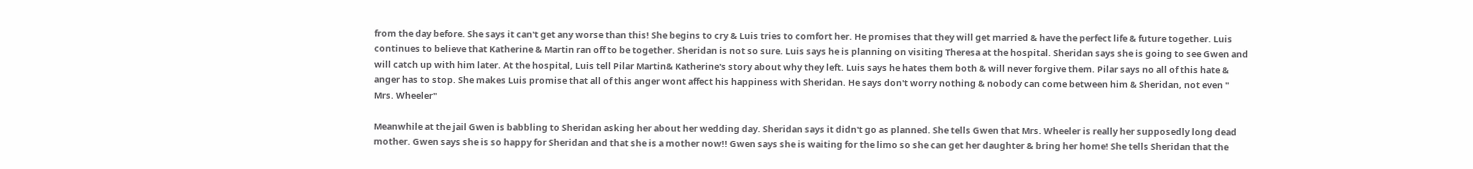from the day before. She says it can't get any worse than this! She begins to cry & Luis tries to comfort her. He promises that they will get married & have the perfect life & future together. Luis continues to believe that Katherine & Martin ran off to be together. Sheridan is not so sure. Luis says he is planning on visiting Theresa at the hospital. Sheridan says she is going to see Gwen and will catch up with him later. At the hospital, Luis tell Pilar Martin& Katherine's story about why they left. Luis says he hates them both & will never forgive them. Pilar says no all of this hate & anger has to stop. She makes Luis promise that all of this anger wont affect his happiness with Sheridan. He says don't worry nothing & nobody can come between him & Sheridan, not even " Mrs. Wheeler"

Meanwhile at the jail Gwen is babbling to Sheridan asking her about her wedding day. Sheridan says it didn't go as planned. She tells Gwen that Mrs. Wheeler is really her supposedly long dead mother. Gwen says she is so happy for Sheridan and that she is a mother now!! Gwen says she is waiting for the limo so she can get her daughter & bring her home! She tells Sheridan that the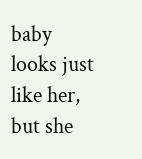baby looks just like her, but she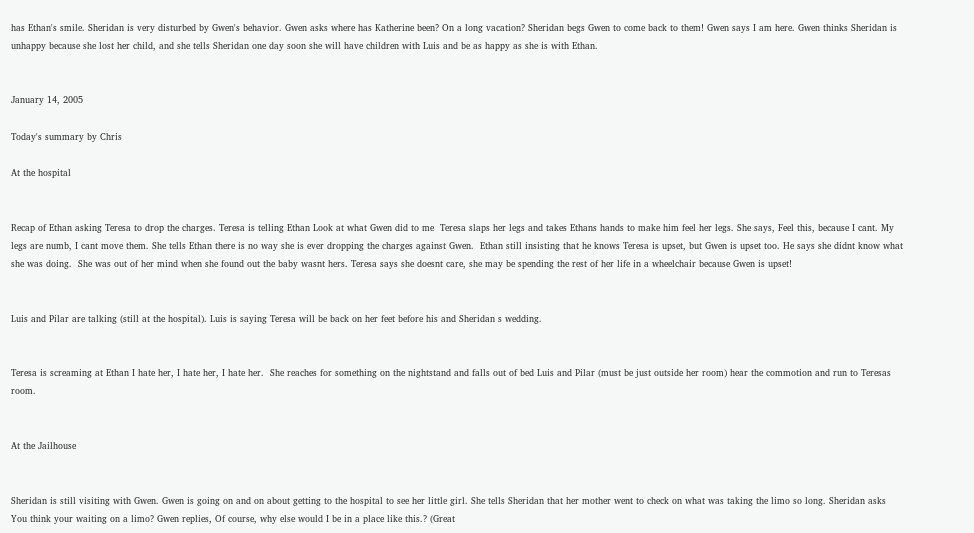has Ethan's smile. Sheridan is very disturbed by Gwen's behavior. Gwen asks where has Katherine been? On a long vacation? Sheridan begs Gwen to come back to them! Gwen says I am here. Gwen thinks Sheridan is unhappy because she lost her child, and she tells Sheridan one day soon she will have children with Luis and be as happy as she is with Ethan.


January 14, 2005

Today's summary by Chris

At the hospital


Recap of Ethan asking Teresa to drop the charges. Teresa is telling Ethan Look at what Gwen did to me  Teresa slaps her legs and takes Ethans hands to make him feel her legs. She says, Feel this, because I cant. My legs are numb, I cant move them. She tells Ethan there is no way she is ever dropping the charges against Gwen.  Ethan still insisting that he knows Teresa is upset, but Gwen is upset too. He says she didnt know what she was doing.  She was out of her mind when she found out the baby wasnt hers. Teresa says she doesnt care, she may be spending the rest of her life in a wheelchair because Gwen is upset!


Luis and Pilar are talking (still at the hospital). Luis is saying Teresa will be back on her feet before his and Sheridan s wedding.


Teresa is screaming at Ethan I hate her, I hate her, I hate her.  She reaches for something on the nightstand and falls out of bed Luis and Pilar (must be just outside her room) hear the commotion and run to Teresas room.


At the Jailhouse


Sheridan is still visiting with Gwen. Gwen is going on and on about getting to the hospital to see her little girl. She tells Sheridan that her mother went to check on what was taking the limo so long. Sheridan asks You think your waiting on a limo? Gwen replies, Of course, why else would I be in a place like this.? (Great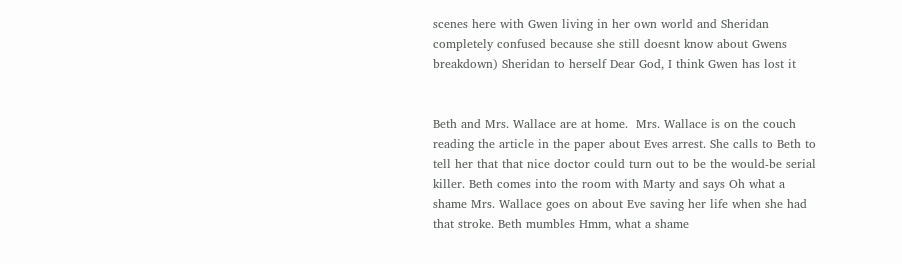scenes here with Gwen living in her own world and Sheridan completely confused because she still doesnt know about Gwens breakdown) Sheridan to herself Dear God, I think Gwen has lost it


Beth and Mrs. Wallace are at home.  Mrs. Wallace is on the couch reading the article in the paper about Eves arrest. She calls to Beth to tell her that that nice doctor could turn out to be the would-be serial killer. Beth comes into the room with Marty and says Oh what a shame Mrs. Wallace goes on about Eve saving her life when she had that stroke. Beth mumbles Hmm, what a shame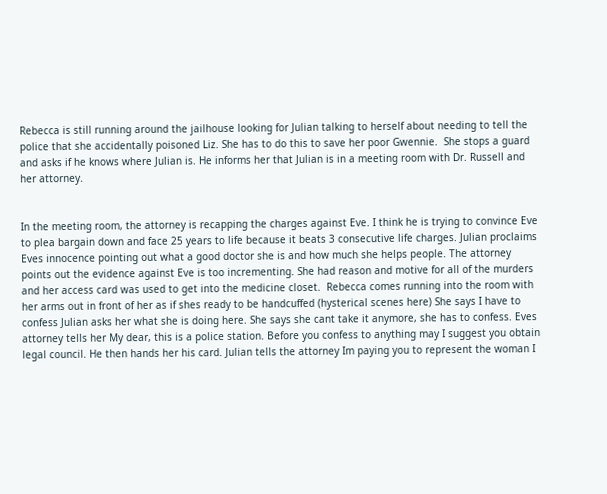Rebecca is still running around the jailhouse looking for Julian talking to herself about needing to tell the police that she accidentally poisoned Liz. She has to do this to save her poor Gwennie.  She stops a guard and asks if he knows where Julian is. He informs her that Julian is in a meeting room with Dr. Russell and her attorney.


In the meeting room, the attorney is recapping the charges against Eve. I think he is trying to convince Eve to plea bargain down and face 25 years to life because it beats 3 consecutive life charges. Julian proclaims Eves innocence pointing out what a good doctor she is and how much she helps people. The attorney points out the evidence against Eve is too incrementing. She had reason and motive for all of the murders and her access card was used to get into the medicine closet.  Rebecca comes running into the room with her arms out in front of her as if shes ready to be handcuffed (hysterical scenes here) She says I have to confess Julian asks her what she is doing here. She says she cant take it anymore, she has to confess. Eves attorney tells her My dear, this is a police station. Before you confess to anything may I suggest you obtain legal council. He then hands her his card. Julian tells the attorney Im paying you to represent the woman I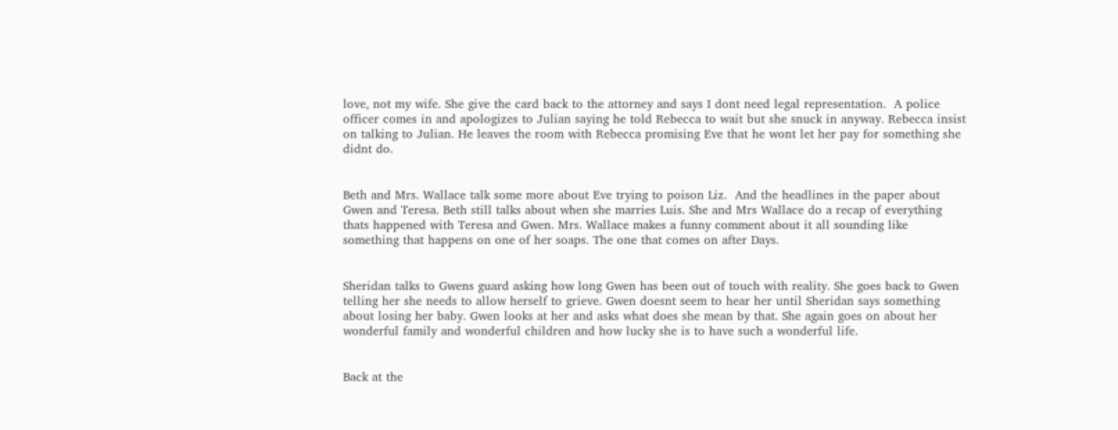love, not my wife. She give the card back to the attorney and says I dont need legal representation.  A police officer comes in and apologizes to Julian saying he told Rebecca to wait but she snuck in anyway. Rebecca insist on talking to Julian. He leaves the room with Rebecca promising Eve that he wont let her pay for something she didnt do.


Beth and Mrs. Wallace talk some more about Eve trying to poison Liz.  And the headlines in the paper about Gwen and Teresa. Beth still talks about when she marries Luis. She and Mrs Wallace do a recap of everything thats happened with Teresa and Gwen. Mrs. Wallace makes a funny comment about it all sounding like something that happens on one of her soaps. The one that comes on after Days.


Sheridan talks to Gwens guard asking how long Gwen has been out of touch with reality. She goes back to Gwen telling her she needs to allow herself to grieve. Gwen doesnt seem to hear her until Sheridan says something about losing her baby. Gwen looks at her and asks what does she mean by that. She again goes on about her wonderful family and wonderful children and how lucky she is to have such a wonderful life.


Back at the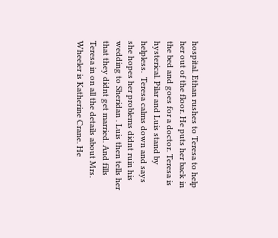hospital. Ethan rushes to Teresa to help her out of the floor. He puts her back in the bed and goes for a doctor. Teresa is hysterical. Pilar and Luis stand by helpless.  Teresa calms down and says she hopes her problems didnt ruin his wedding to Sheridan . Luis then tells her that they didnt get married. And fills Teresa in on all the details about Mrs. Wheeler is Katherine Crane. He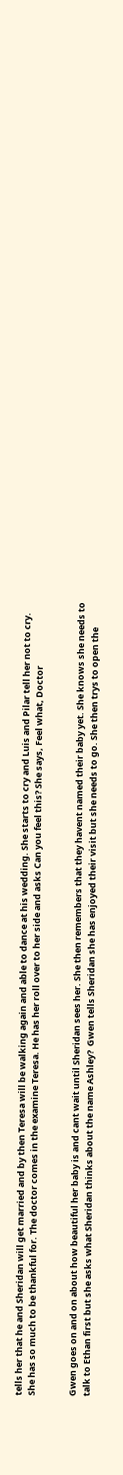tells her that he and Sheridan will get married and by then Teresa will be walking again and able to dance at his wedding. She starts to cry and Luis and Pilar tell her not to cry. She has so much to be thankful for. The doctor comes in the examine Teresa. He has her roll over to her side and asks Can you feel this? She says, Feel what, Doctor


Gwen goes on and on about how beautiful her baby is and cant wait until Sheridan sees her. She then remembers that they havent named their baby yet. She knows she needs to talk to Ethan first but she asks what Sheridan thinks about the name Ashley?  Gwen tells Sheridan she has enjoyed their visit but she needs to go. She then trys to open the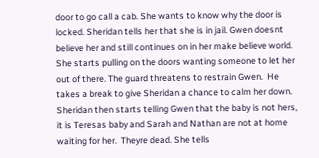door to go call a cab. She wants to know why the door is locked. Sheridan tells her that she is in jail. Gwen doesnt believe her and still continues on in her make believe world.  She starts pulling on the doors wanting someone to let her out of there. The guard threatens to restrain Gwen.  He takes a break to give Sheridan a chance to calm her down. Sheridan then starts telling Gwen that the baby is not hers, it is Teresas baby and Sarah and Nathan are not at home waiting for her.  Theyre dead. She tells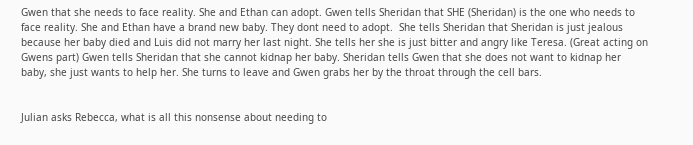Gwen that she needs to face reality. She and Ethan can adopt. Gwen tells Sheridan that SHE (Sheridan) is the one who needs to face reality. She and Ethan have a brand new baby. They dont need to adopt.  She tells Sheridan that Sheridan is just jealous because her baby died and Luis did not marry her last night. She tells her she is just bitter and angry like Teresa. (Great acting on Gwens part) Gwen tells Sheridan that she cannot kidnap her baby. Sheridan tells Gwen that she does not want to kidnap her baby, she just wants to help her. She turns to leave and Gwen grabs her by the throat through the cell bars.


Julian asks Rebecca, what is all this nonsense about needing to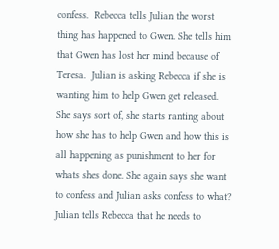confess.  Rebecca tells Julian the worst thing has happened to Gwen. She tells him that Gwen has lost her mind because of Teresa.  Julian is asking Rebecca if she is wanting him to help Gwen get released. She says sort of, she starts ranting about how she has to help Gwen and how this is all happening as punishment to her for whats shes done. She again says she want to confess and Julian asks confess to what?  Julian tells Rebecca that he needs to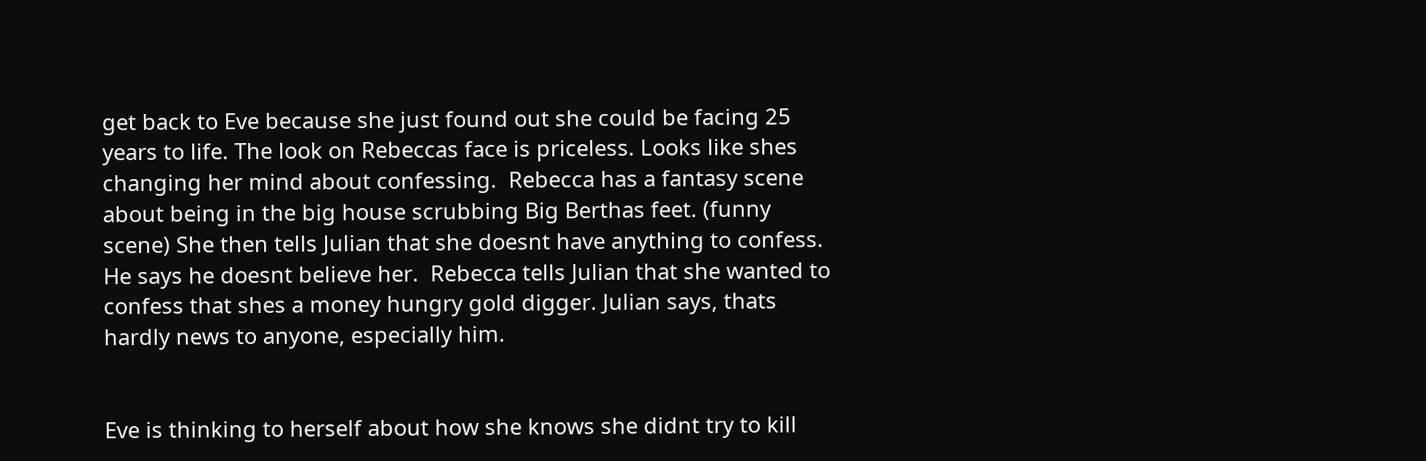get back to Eve because she just found out she could be facing 25 years to life. The look on Rebeccas face is priceless. Looks like shes changing her mind about confessing.  Rebecca has a fantasy scene about being in the big house scrubbing Big Berthas feet. (funny scene) She then tells Julian that she doesnt have anything to confess. He says he doesnt believe her.  Rebecca tells Julian that she wanted to confess that shes a money hungry gold digger. Julian says, thats hardly news to anyone, especially him.


Eve is thinking to herself about how she knows she didnt try to kill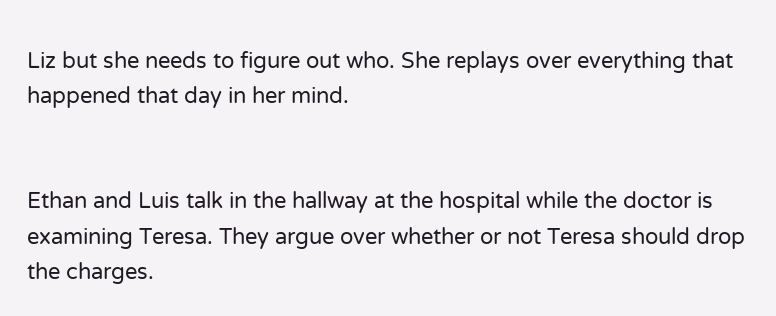Liz but she needs to figure out who. She replays over everything that happened that day in her mind.


Ethan and Luis talk in the hallway at the hospital while the doctor is examining Teresa. They argue over whether or not Teresa should drop the charges.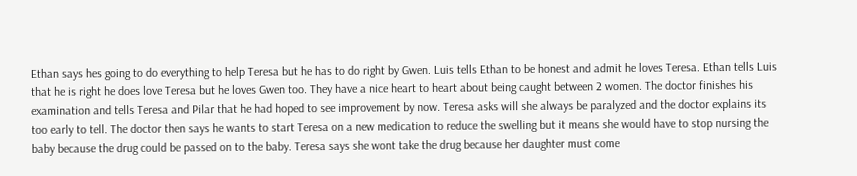Ethan says hes going to do everything to help Teresa but he has to do right by Gwen. Luis tells Ethan to be honest and admit he loves Teresa. Ethan tells Luis that he is right he does love Teresa but he loves Gwen too. They have a nice heart to heart about being caught between 2 women. The doctor finishes his examination and tells Teresa and Pilar that he had hoped to see improvement by now. Teresa asks will she always be paralyzed and the doctor explains its too early to tell. The doctor then says he wants to start Teresa on a new medication to reduce the swelling but it means she would have to stop nursing the baby because the drug could be passed on to the baby. Teresa says she wont take the drug because her daughter must come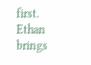first.  Ethan brings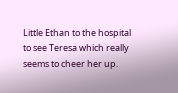Little Ethan to the hospital to see Teresa which really seems to cheer her up.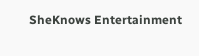SheKnows Entertainment